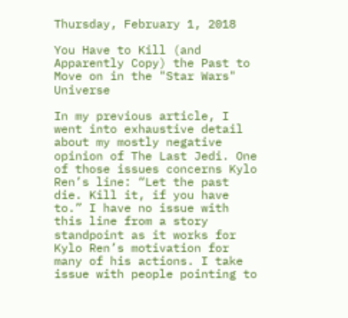Thursday, February 1, 2018

You Have to Kill (and Apparently Copy) the Past to Move on in the "Star Wars" Universe

In my previous article, I went into exhaustive detail about my mostly negative opinion of The Last Jedi. One of those issues concerns Kylo Ren’s line: “Let the past die. Kill it, if you have to.” I have no issue with this line from a story standpoint as it works for Kylo Ren’s motivation for many of his actions. I take issue with people pointing to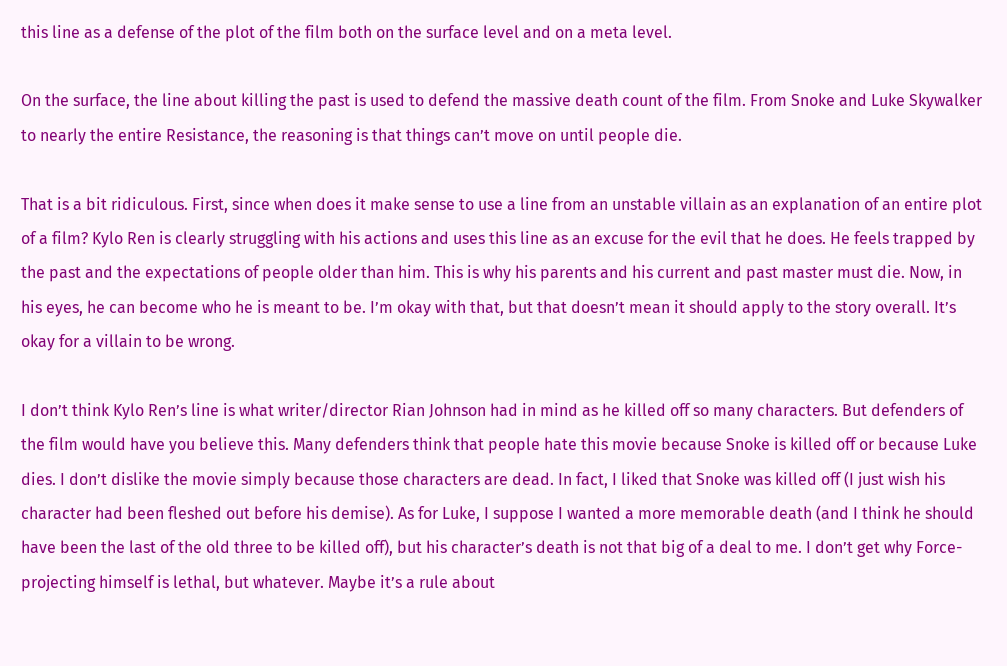this line as a defense of the plot of the film both on the surface level and on a meta level.

On the surface, the line about killing the past is used to defend the massive death count of the film. From Snoke and Luke Skywalker to nearly the entire Resistance, the reasoning is that things can’t move on until people die.

That is a bit ridiculous. First, since when does it make sense to use a line from an unstable villain as an explanation of an entire plot of a film? Kylo Ren is clearly struggling with his actions and uses this line as an excuse for the evil that he does. He feels trapped by the past and the expectations of people older than him. This is why his parents and his current and past master must die. Now, in his eyes, he can become who he is meant to be. I’m okay with that, but that doesn’t mean it should apply to the story overall. It’s okay for a villain to be wrong.

I don’t think Kylo Ren’s line is what writer/director Rian Johnson had in mind as he killed off so many characters. But defenders of the film would have you believe this. Many defenders think that people hate this movie because Snoke is killed off or because Luke dies. I don’t dislike the movie simply because those characters are dead. In fact, I liked that Snoke was killed off (I just wish his character had been fleshed out before his demise). As for Luke, I suppose I wanted a more memorable death (and I think he should have been the last of the old three to be killed off), but his character’s death is not that big of a deal to me. I don’t get why Force-projecting himself is lethal, but whatever. Maybe it’s a rule about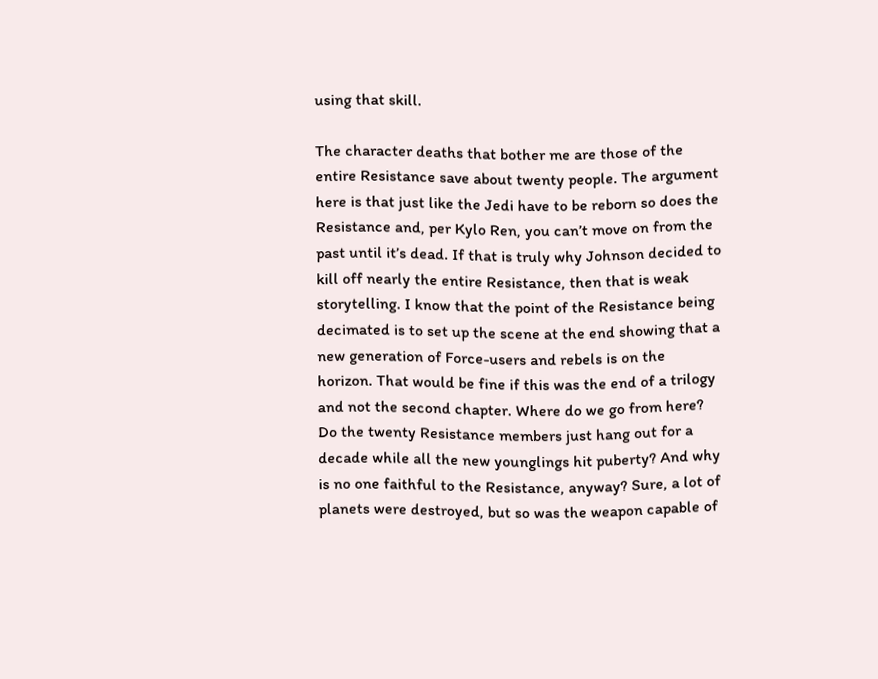using that skill.

The character deaths that bother me are those of the entire Resistance save about twenty people. The argument here is that just like the Jedi have to be reborn so does the Resistance and, per Kylo Ren, you can’t move on from the past until it’s dead. If that is truly why Johnson decided to kill off nearly the entire Resistance, then that is weak storytelling. I know that the point of the Resistance being decimated is to set up the scene at the end showing that a new generation of Force-users and rebels is on the horizon. That would be fine if this was the end of a trilogy and not the second chapter. Where do we go from here? Do the twenty Resistance members just hang out for a decade while all the new younglings hit puberty? And why is no one faithful to the Resistance, anyway? Sure, a lot of planets were destroyed, but so was the weapon capable of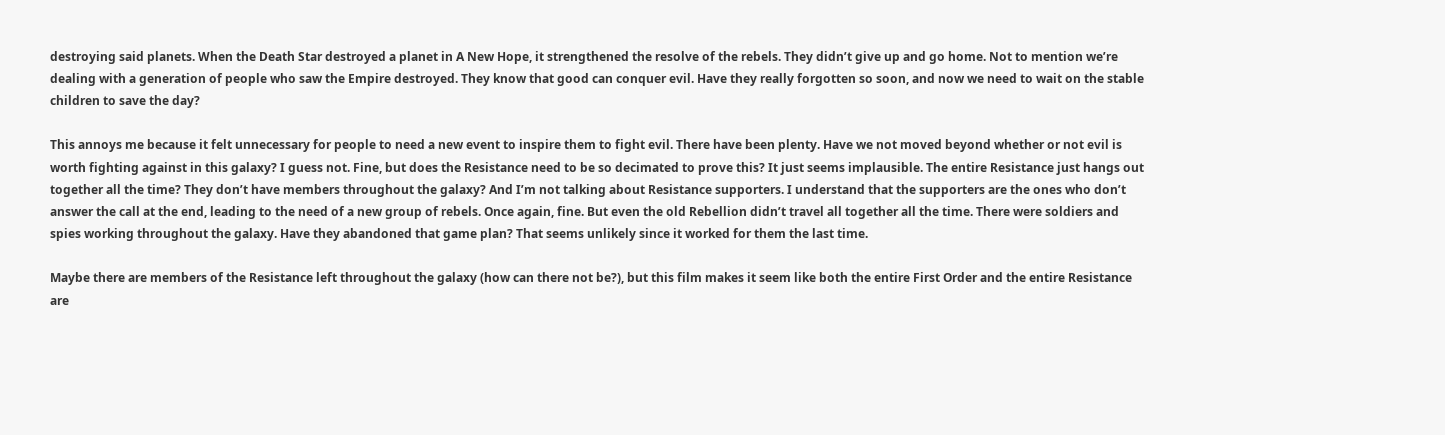destroying said planets. When the Death Star destroyed a planet in A New Hope, it strengthened the resolve of the rebels. They didn’t give up and go home. Not to mention we’re dealing with a generation of people who saw the Empire destroyed. They know that good can conquer evil. Have they really forgotten so soon, and now we need to wait on the stable children to save the day?

This annoys me because it felt unnecessary for people to need a new event to inspire them to fight evil. There have been plenty. Have we not moved beyond whether or not evil is worth fighting against in this galaxy? I guess not. Fine, but does the Resistance need to be so decimated to prove this? It just seems implausible. The entire Resistance just hangs out together all the time? They don’t have members throughout the galaxy? And I’m not talking about Resistance supporters. I understand that the supporters are the ones who don’t answer the call at the end, leading to the need of a new group of rebels. Once again, fine. But even the old Rebellion didn’t travel all together all the time. There were soldiers and spies working throughout the galaxy. Have they abandoned that game plan? That seems unlikely since it worked for them the last time.

Maybe there are members of the Resistance left throughout the galaxy (how can there not be?), but this film makes it seem like both the entire First Order and the entire Resistance are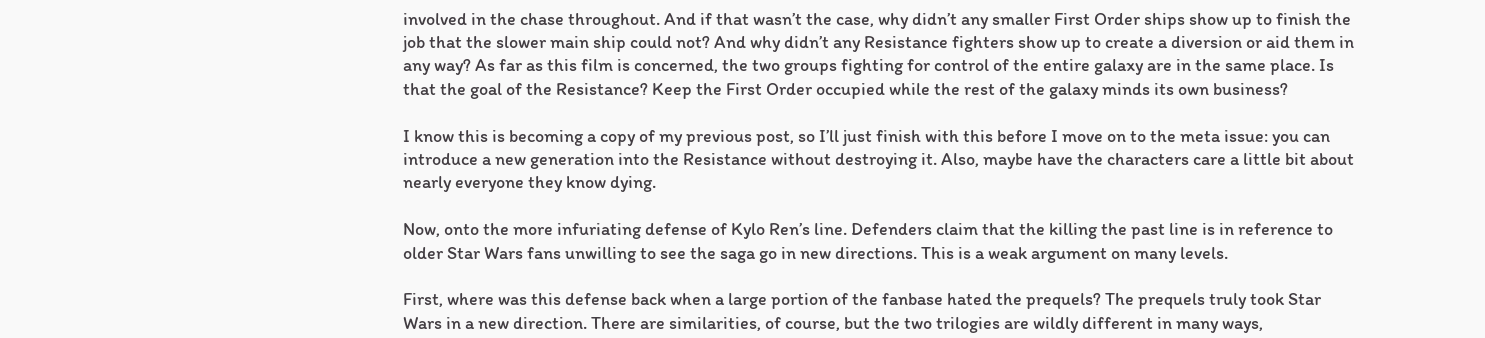involved in the chase throughout. And if that wasn’t the case, why didn’t any smaller First Order ships show up to finish the job that the slower main ship could not? And why didn’t any Resistance fighters show up to create a diversion or aid them in any way? As far as this film is concerned, the two groups fighting for control of the entire galaxy are in the same place. Is that the goal of the Resistance? Keep the First Order occupied while the rest of the galaxy minds its own business?

I know this is becoming a copy of my previous post, so I’ll just finish with this before I move on to the meta issue: you can introduce a new generation into the Resistance without destroying it. Also, maybe have the characters care a little bit about nearly everyone they know dying.

Now, onto the more infuriating defense of Kylo Ren’s line. Defenders claim that the killing the past line is in reference to older Star Wars fans unwilling to see the saga go in new directions. This is a weak argument on many levels.

First, where was this defense back when a large portion of the fanbase hated the prequels? The prequels truly took Star Wars in a new direction. There are similarities, of course, but the two trilogies are wildly different in many ways,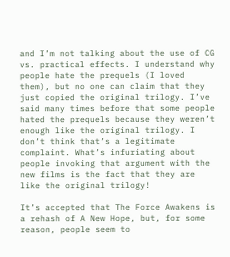and I’m not talking about the use of CG vs. practical effects. I understand why people hate the prequels (I loved them), but no one can claim that they just copied the original trilogy. I’ve said many times before that some people hated the prequels because they weren’t enough like the original trilogy. I don’t think that’s a legitimate complaint. What’s infuriating about people invoking that argument with the new films is the fact that they are like the original trilogy!

It’s accepted that The Force Awakens is a rehash of A New Hope, but, for some reason, people seem to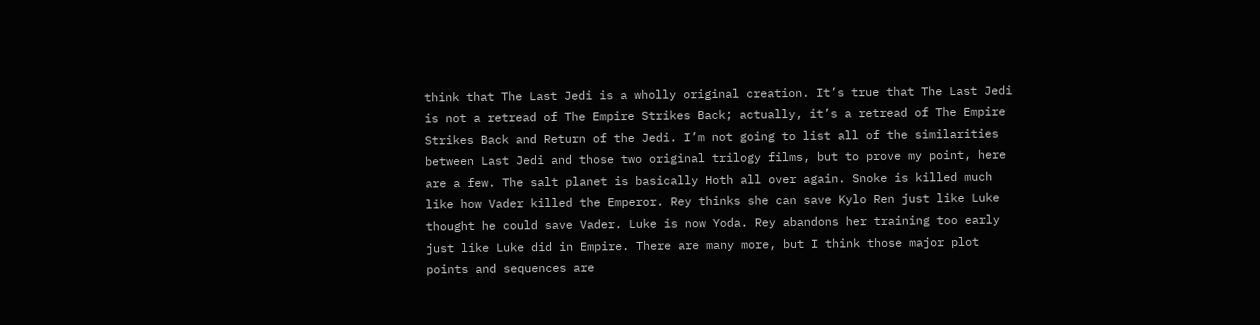think that The Last Jedi is a wholly original creation. It’s true that The Last Jedi is not a retread of The Empire Strikes Back; actually, it’s a retread of The Empire Strikes Back and Return of the Jedi. I’m not going to list all of the similarities between Last Jedi and those two original trilogy films, but to prove my point, here are a few. The salt planet is basically Hoth all over again. Snoke is killed much like how Vader killed the Emperor. Rey thinks she can save Kylo Ren just like Luke thought he could save Vader. Luke is now Yoda. Rey abandons her training too early just like Luke did in Empire. There are many more, but I think those major plot points and sequences are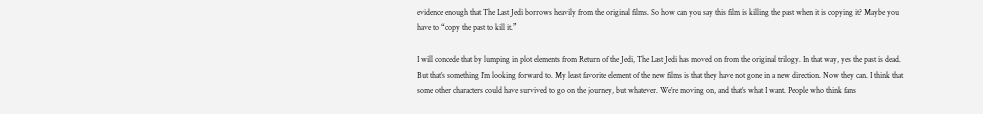evidence enough that The Last Jedi borrows heavily from the original films. So how can you say this film is killing the past when it is copying it? Maybe you have to “copy the past to kill it.”

I will concede that by lumping in plot elements from Return of the Jedi, The Last Jedi has moved on from the original trilogy. In that way, yes the past is dead. But that’s something I’m looking forward to. My least favorite element of the new films is that they have not gone in a new direction. Now they can. I think that some other characters could have survived to go on the journey, but whatever. We’re moving on, and that’s what I want. People who think fans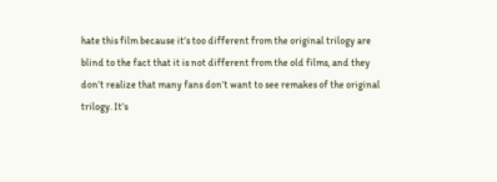hate this film because it’s too different from the original trilogy are blind to the fact that it is not different from the old films, and they don’t realize that many fans don’t want to see remakes of the original trilogy. It’s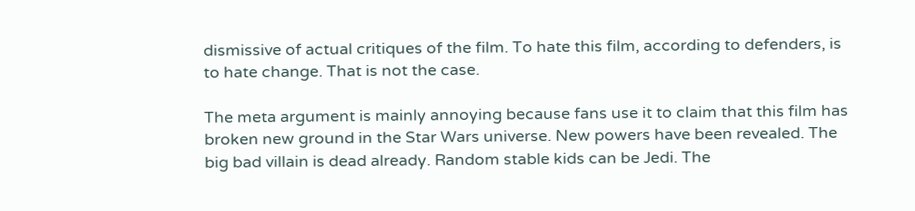dismissive of actual critiques of the film. To hate this film, according to defenders, is to hate change. That is not the case.

The meta argument is mainly annoying because fans use it to claim that this film has broken new ground in the Star Wars universe. New powers have been revealed. The big bad villain is dead already. Random stable kids can be Jedi. The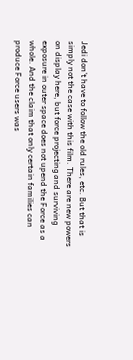Jedi don’t have to follow the old rules, etc. But that is simply not the case with this film. There are new powers on display here, but force projecting and surviving exposure in outer space does not upend the Force as a whole. And the claim that only certain families can produce Force users was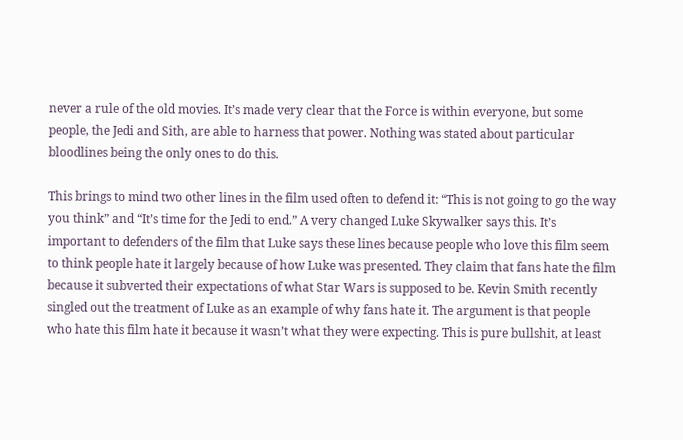never a rule of the old movies. It’s made very clear that the Force is within everyone, but some people, the Jedi and Sith, are able to harness that power. Nothing was stated about particular bloodlines being the only ones to do this.

This brings to mind two other lines in the film used often to defend it: “This is not going to go the way you think” and “It’s time for the Jedi to end.” A very changed Luke Skywalker says this. It’s important to defenders of the film that Luke says these lines because people who love this film seem to think people hate it largely because of how Luke was presented. They claim that fans hate the film because it subverted their expectations of what Star Wars is supposed to be. Kevin Smith recently singled out the treatment of Luke as an example of why fans hate it. The argument is that people who hate this film hate it because it wasn’t what they were expecting. This is pure bullshit, at least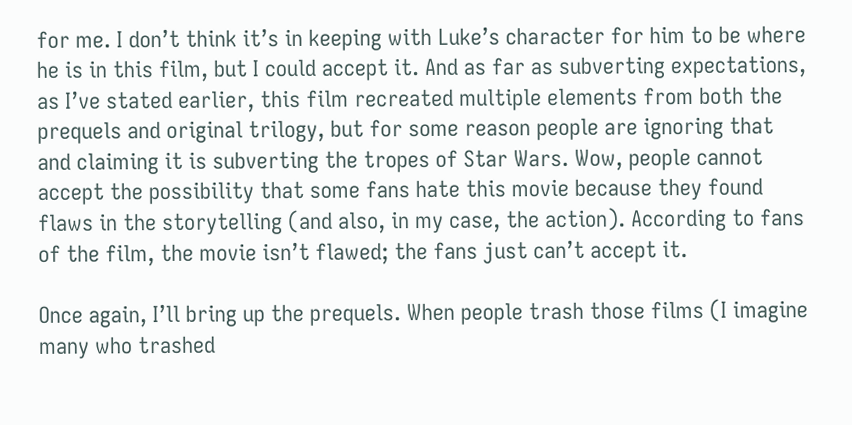for me. I don’t think it’s in keeping with Luke’s character for him to be where he is in this film, but I could accept it. And as far as subverting expectations, as I’ve stated earlier, this film recreated multiple elements from both the prequels and original trilogy, but for some reason people are ignoring that and claiming it is subverting the tropes of Star Wars. Wow, people cannot accept the possibility that some fans hate this movie because they found flaws in the storytelling (and also, in my case, the action). According to fans of the film, the movie isn’t flawed; the fans just can’t accept it.

Once again, I’ll bring up the prequels. When people trash those films (I imagine many who trashed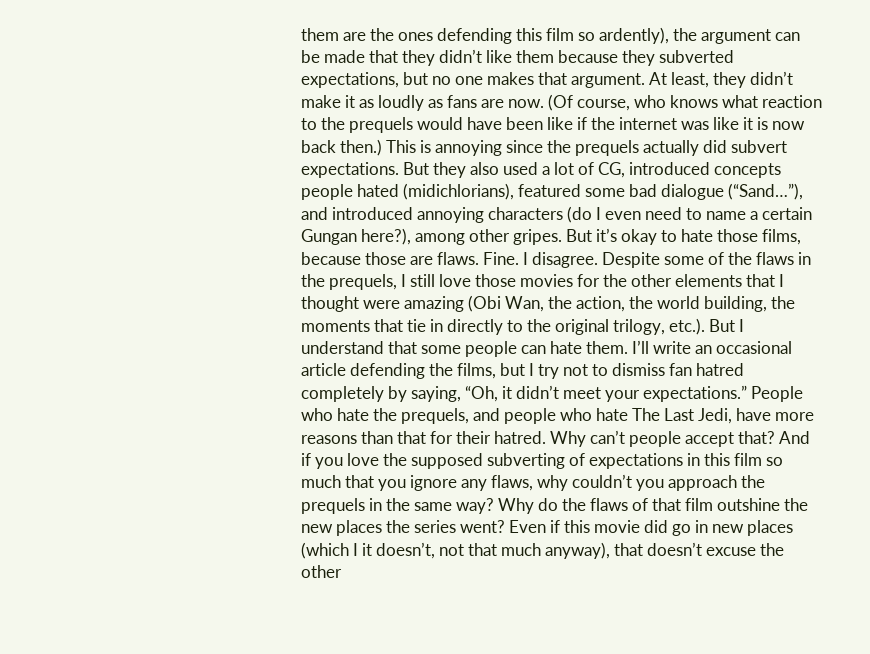them are the ones defending this film so ardently), the argument can be made that they didn’t like them because they subverted expectations, but no one makes that argument. At least, they didn’t make it as loudly as fans are now. (Of course, who knows what reaction to the prequels would have been like if the internet was like it is now back then.) This is annoying since the prequels actually did subvert expectations. But they also used a lot of CG, introduced concepts people hated (midichlorians), featured some bad dialogue (“Sand…”), and introduced annoying characters (do I even need to name a certain Gungan here?), among other gripes. But it’s okay to hate those films, because those are flaws. Fine. I disagree. Despite some of the flaws in the prequels, I still love those movies for the other elements that I thought were amazing (Obi Wan, the action, the world building, the moments that tie in directly to the original trilogy, etc.). But I understand that some people can hate them. I’ll write an occasional article defending the films, but I try not to dismiss fan hatred completely by saying, “Oh, it didn’t meet your expectations.” People who hate the prequels, and people who hate The Last Jedi, have more reasons than that for their hatred. Why can’t people accept that? And if you love the supposed subverting of expectations in this film so much that you ignore any flaws, why couldn’t you approach the prequels in the same way? Why do the flaws of that film outshine the new places the series went? Even if this movie did go in new places (which I it doesn’t, not that much anyway), that doesn’t excuse the other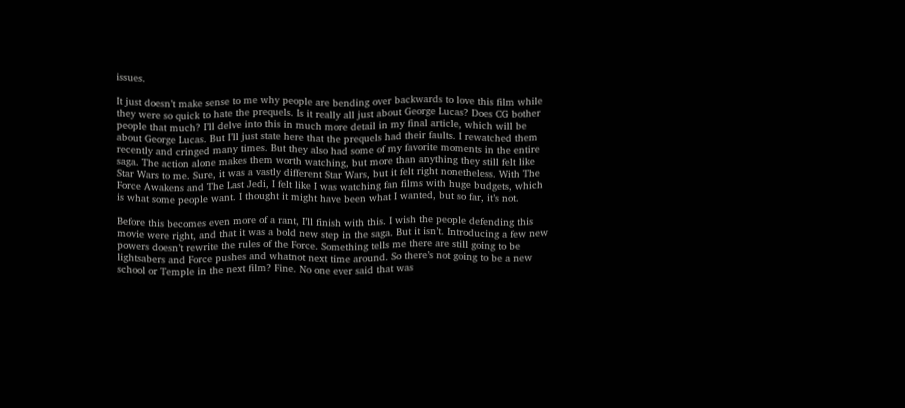issues.

It just doesn’t make sense to me why people are bending over backwards to love this film while they were so quick to hate the prequels. Is it really all just about George Lucas? Does CG bother people that much? I’ll delve into this in much more detail in my final article, which will be about George Lucas. But I’ll just state here that the prequels had their faults. I rewatched them recently and cringed many times. But they also had some of my favorite moments in the entire saga. The action alone makes them worth watching, but more than anything they still felt like Star Wars to me. Sure, it was a vastly different Star Wars, but it felt right nonetheless. With The Force Awakens and The Last Jedi, I felt like I was watching fan films with huge budgets, which is what some people want. I thought it might have been what I wanted, but so far, it’s not.

Before this becomes even more of a rant, I’ll finish with this. I wish the people defending this movie were right, and that it was a bold new step in the saga. But it isn’t. Introducing a few new powers doesn’t rewrite the rules of the Force. Something tells me there are still going to be lightsabers and Force pushes and whatnot next time around. So there’s not going to be a new school or Temple in the next film? Fine. No one ever said that was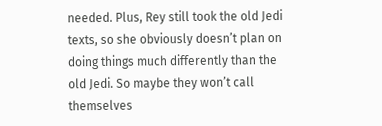needed. Plus, Rey still took the old Jedi texts, so she obviously doesn’t plan on doing things much differently than the old Jedi. So maybe they won’t call themselves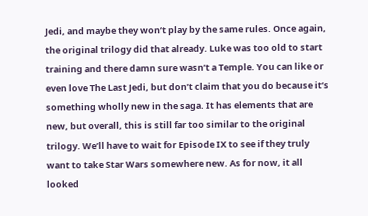Jedi, and maybe they won’t play by the same rules. Once again, the original trilogy did that already. Luke was too old to start training and there damn sure wasn’t a Temple. You can like or even love The Last Jedi, but don’t claim that you do because it’s something wholly new in the saga. It has elements that are new, but overall, this is still far too similar to the original trilogy. We’ll have to wait for Episode IX to see if they truly want to take Star Wars somewhere new. As for now, it all looked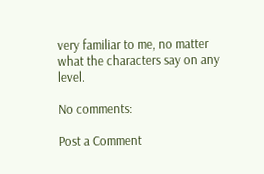very familiar to me, no matter what the characters say on any level.

No comments:

Post a Comment